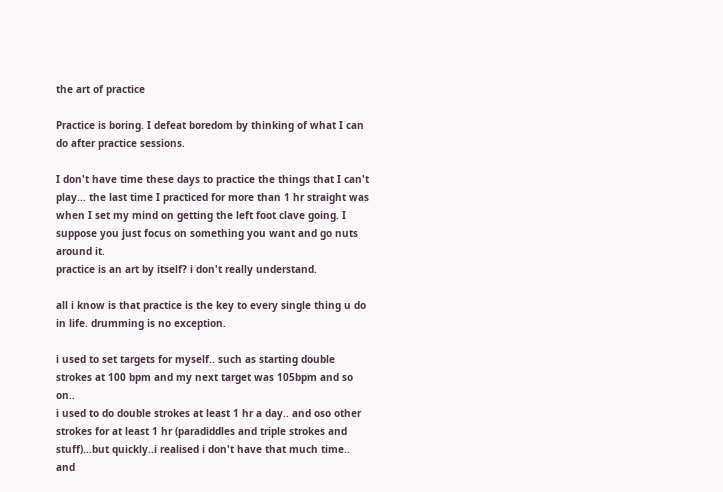the art of practice

Practice is boring. I defeat boredom by thinking of what I can do after practice sessions.

I don't have time these days to practice the things that I can't play... the last time I practiced for more than 1 hr straight was when I set my mind on getting the left foot clave going. I suppose you just focus on something you want and go nuts around it.
practice is an art by itself? i don't really understand.

all i know is that practice is the key to every single thing u do in life. drumming is no exception.

i used to set targets for myself.. such as starting double strokes at 100 bpm and my next target was 105bpm and so on..
i used to do double strokes at least 1 hr a day.. and oso other strokes for at least 1 hr (paradiddles and triple strokes and stuff)...but quickly..i realised i don't have that much time.. and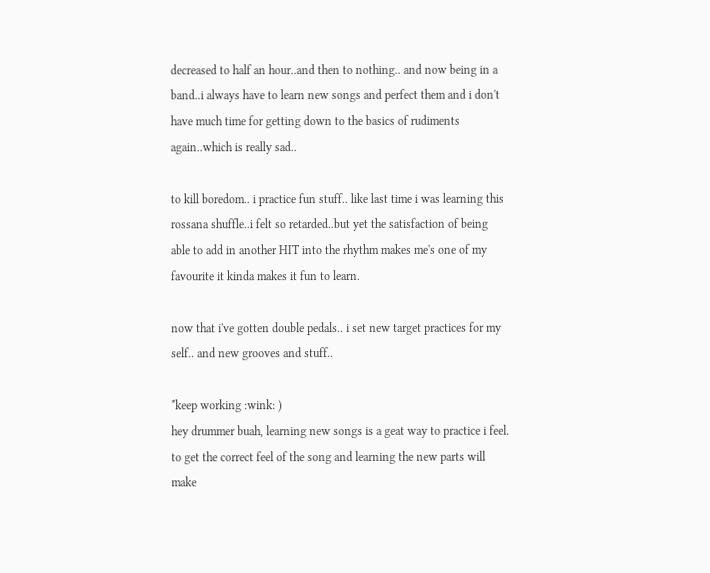decreased to half an hour..and then to nothing.. and now being in a band..i always have to learn new songs and perfect them and i don't have much time for getting down to the basics of rudiments again..which is really sad..

to kill boredom.. i practice fun stuff.. like last time i was learning this rossana shuffle..i felt so retarded..but yet the satisfaction of being able to add in another HIT into the rhythm makes me's one of my favourite it kinda makes it fun to learn.

now that i've gotten double pedals.. i set new target practices for my self.. and new grooves and stuff..

*keep working :wink: )
hey drummer buah, learning new songs is a geat way to practice i feel. to get the correct feel of the song and learning the new parts will make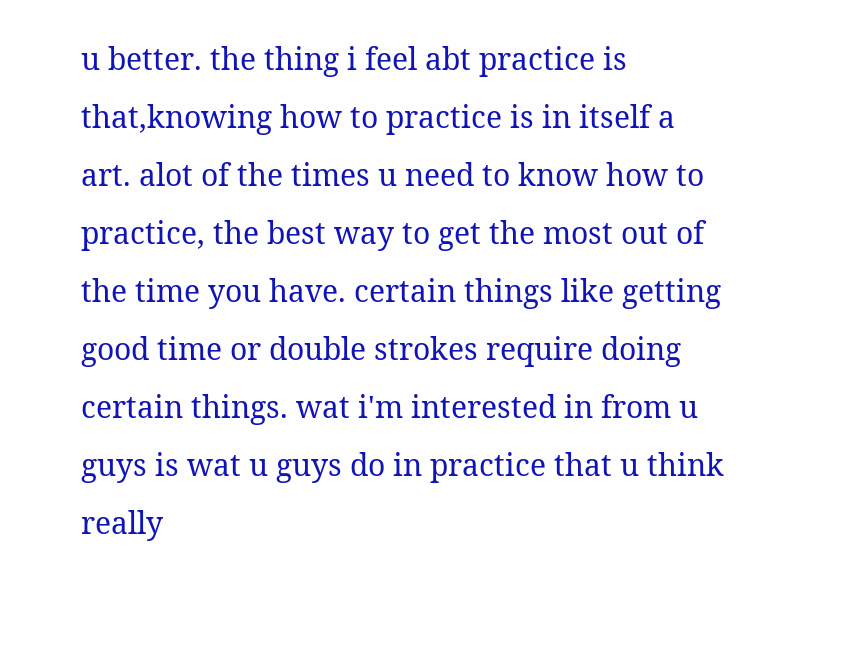u better. the thing i feel abt practice is that,knowing how to practice is in itself a art. alot of the times u need to know how to practice, the best way to get the most out of the time you have. certain things like getting good time or double strokes require doing certain things. wat i'm interested in from u guys is wat u guys do in practice that u think really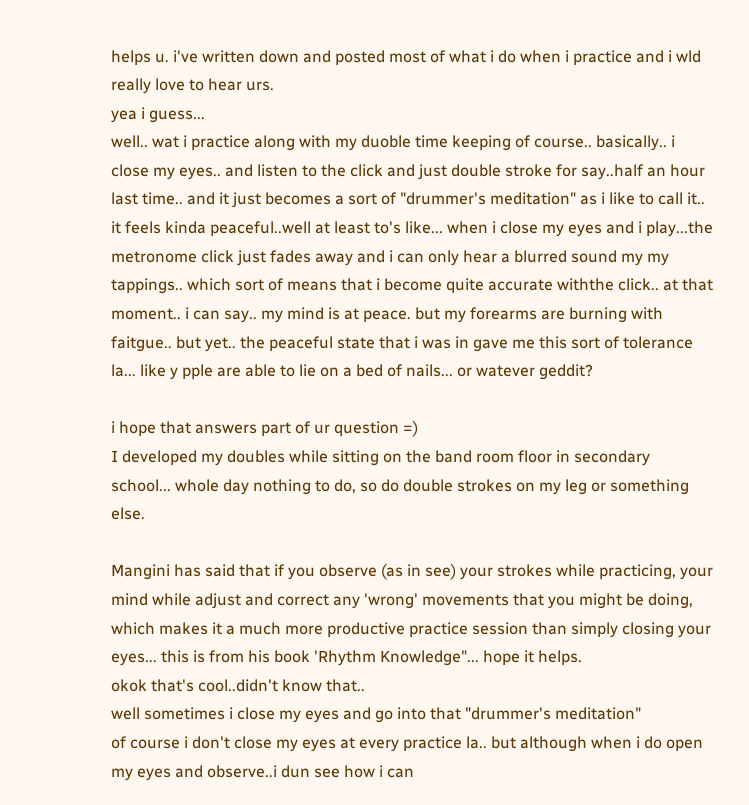helps u. i've written down and posted most of what i do when i practice and i wld really love to hear urs.
yea i guess...
well.. wat i practice along with my duoble time keeping of course.. basically.. i close my eyes.. and listen to the click and just double stroke for say..half an hour last time.. and it just becomes a sort of "drummer's meditation" as i like to call it.. it feels kinda peaceful..well at least to's like... when i close my eyes and i play...the metronome click just fades away and i can only hear a blurred sound my my tappings.. which sort of means that i become quite accurate withthe click.. at that moment.. i can say.. my mind is at peace. but my forearms are burning with faitgue.. but yet.. the peaceful state that i was in gave me this sort of tolerance la... like y pple are able to lie on a bed of nails... or watever geddit?

i hope that answers part of ur question =)
I developed my doubles while sitting on the band room floor in secondary school... whole day nothing to do, so do double strokes on my leg or something else.

Mangini has said that if you observe (as in see) your strokes while practicing, your mind while adjust and correct any 'wrong' movements that you might be doing, which makes it a much more productive practice session than simply closing your eyes... this is from his book 'Rhythm Knowledge"... hope it helps.
okok that's cool..didn't know that..
well sometimes i close my eyes and go into that "drummer's meditation"
of course i don't close my eyes at every practice la.. but although when i do open my eyes and observe..i dun see how i can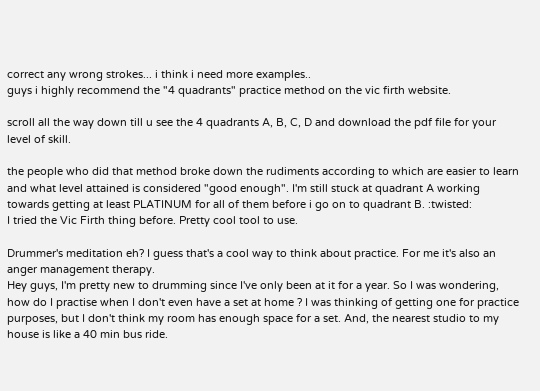correct any wrong strokes... i think i need more examples..
guys i highly recommend the "4 quadrants" practice method on the vic firth website.

scroll all the way down till u see the 4 quadrants A, B, C, D and download the pdf file for your level of skill.

the people who did that method broke down the rudiments according to which are easier to learn and what level attained is considered "good enough". I'm still stuck at quadrant A working towards getting at least PLATINUM for all of them before i go on to quadrant B. :twisted:
I tried the Vic Firth thing before. Pretty cool tool to use.

Drummer's meditation eh? I guess that's a cool way to think about practice. For me it's also an anger management therapy.
Hey guys, I'm pretty new to drumming since I've only been at it for a year. So I was wondering, how do I practise when I don't even have a set at home ? I was thinking of getting one for practice purposes, but I don't think my room has enough space for a set. And, the nearest studio to my house is like a 40 min bus ride.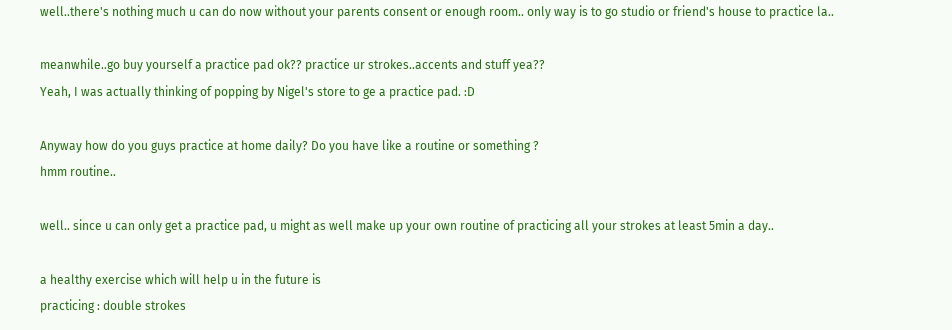well..there's nothing much u can do now without your parents consent or enough room.. only way is to go studio or friend's house to practice la..

meanwhile..go buy yourself a practice pad ok?? practice ur strokes..accents and stuff yea??
Yeah, I was actually thinking of popping by Nigel's store to ge a practice pad. :D

Anyway how do you guys practice at home daily? Do you have like a routine or something ?
hmm routine..

well.. since u can only get a practice pad, u might as well make up your own routine of practicing all your strokes at least 5min a day..

a healthy exercise which will help u in the future is
practicing : double strokes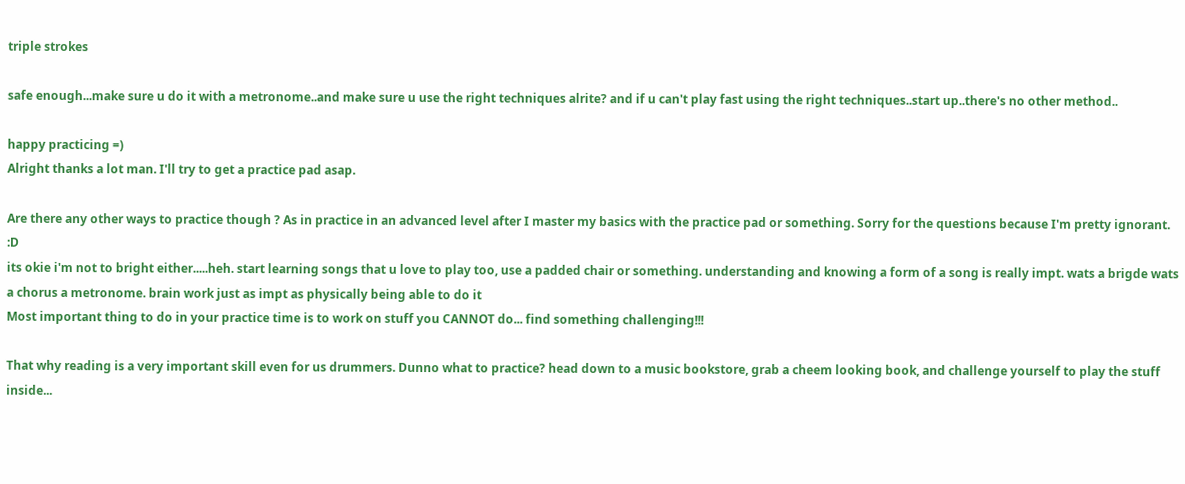triple strokes

safe enough...make sure u do it with a metronome..and make sure u use the right techniques alrite? and if u can't play fast using the right techniques..start up..there's no other method..

happy practicing =)
Alright thanks a lot man. I'll try to get a practice pad asap.

Are there any other ways to practice though ? As in practice in an advanced level after I master my basics with the practice pad or something. Sorry for the questions because I'm pretty ignorant. :D
its okie i'm not to bright either.....heh. start learning songs that u love to play too, use a padded chair or something. understanding and knowing a form of a song is really impt. wats a brigde wats a chorus a metronome. brain work just as impt as physically being able to do it
Most important thing to do in your practice time is to work on stuff you CANNOT do... find something challenging!!!

That why reading is a very important skill even for us drummers. Dunno what to practice? head down to a music bookstore, grab a cheem looking book, and challenge yourself to play the stuff inside...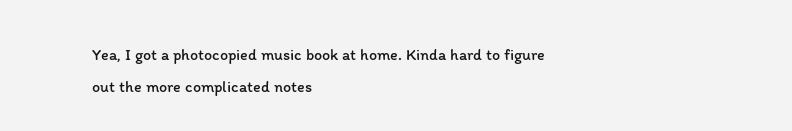Yea, I got a photocopied music book at home. Kinda hard to figure out the more complicated notes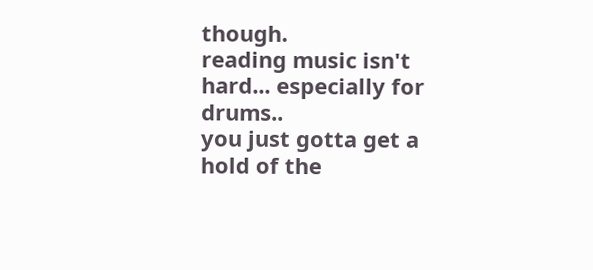though.
reading music isn't hard... especially for drums..
you just gotta get a hold of the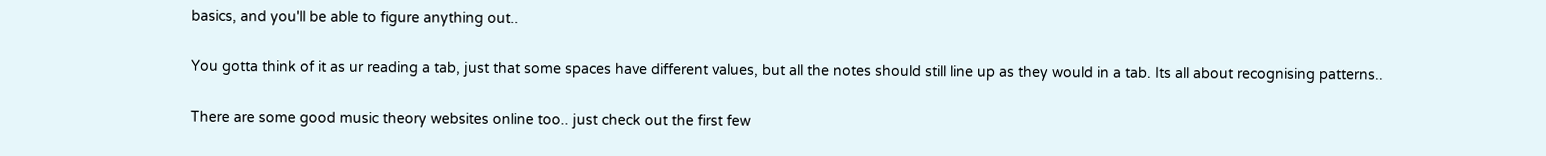basics, and you'll be able to figure anything out..

You gotta think of it as ur reading a tab, just that some spaces have different values, but all the notes should still line up as they would in a tab. Its all about recognising patterns..

There are some good music theory websites online too.. just check out the first few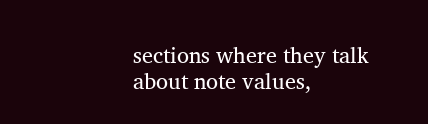sections where they talk about note values,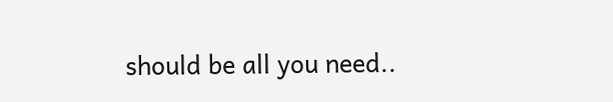should be all you need..